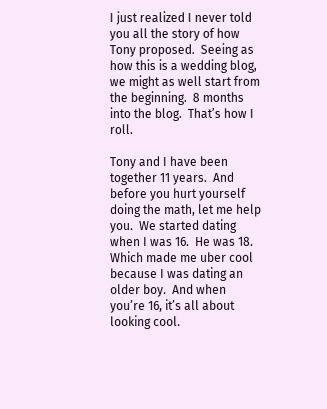I just realized I never told you all the story of how Tony proposed.  Seeing as how this is a wedding blog, we might as well start from the beginning.  8 months into the blog.  That’s how I roll.

Tony and I have been together 11 years.  And before you hurt yourself doing the math, let me help you.  We started dating when I was 16.  He was 18.  Which made me uber cool because I was dating an older boy.  And when you’re 16, it’s all about looking cool.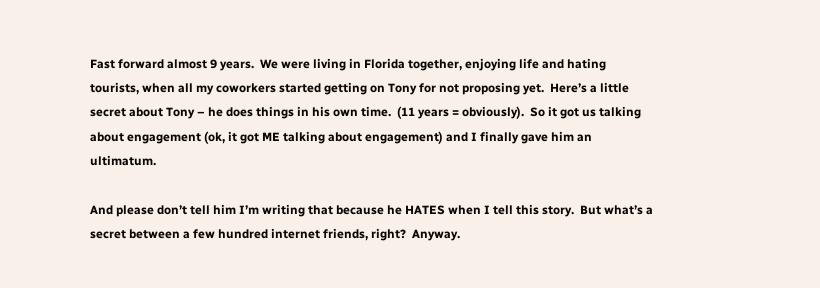Fast forward almost 9 years.  We were living in Florida together, enjoying life and hating tourists, when all my coworkers started getting on Tony for not proposing yet.  Here’s a little secret about Tony – he does things in his own time.  (11 years = obviously).  So it got us talking about engagement (ok, it got ME talking about engagement) and I finally gave him an ultimatum.

And please don’t tell him I’m writing that because he HATES when I tell this story.  But what’s a secret between a few hundred internet friends, right?  Anyway.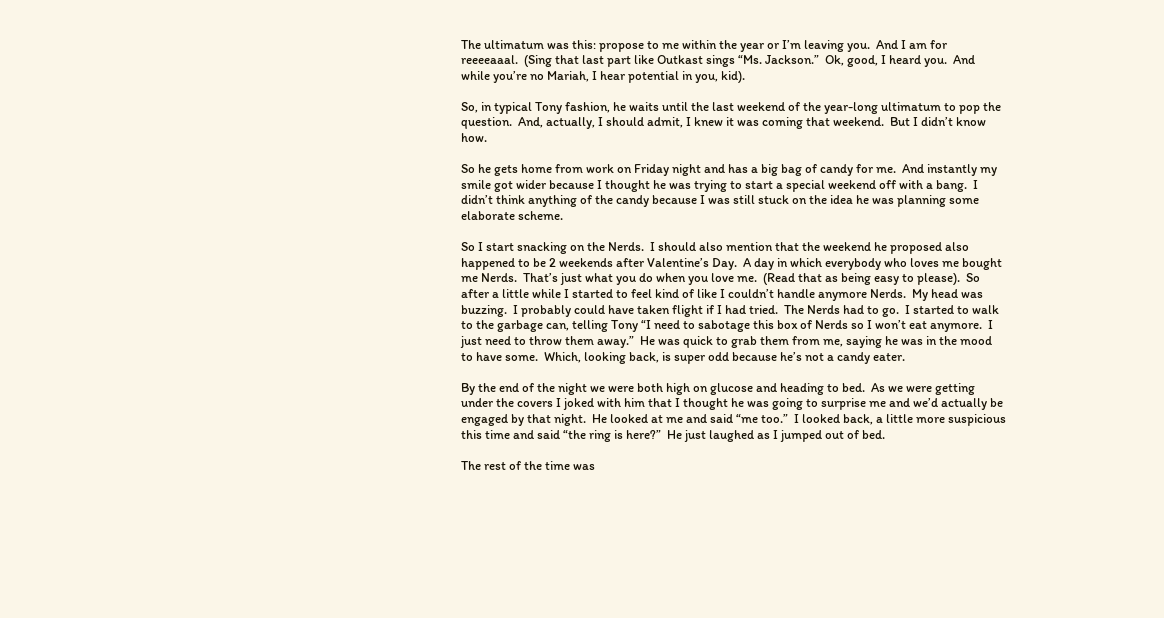The ultimatum was this: propose to me within the year or I’m leaving you.  And I am for reeeeaaal.  (Sing that last part like Outkast sings “Ms. Jackson.”  Ok, good, I heard you.  And while you’re no Mariah, I hear potential in you, kid).

So, in typical Tony fashion, he waits until the last weekend of the year-long ultimatum to pop the question.  And, actually, I should admit, I knew it was coming that weekend.  But I didn’t know how.

So he gets home from work on Friday night and has a big bag of candy for me.  And instantly my smile got wider because I thought he was trying to start a special weekend off with a bang.  I didn’t think anything of the candy because I was still stuck on the idea he was planning some elaborate scheme.

So I start snacking on the Nerds.  I should also mention that the weekend he proposed also happened to be 2 weekends after Valentine’s Day.  A day in which everybody who loves me bought me Nerds.  That’s just what you do when you love me.  (Read that as being easy to please).  So after a little while I started to feel kind of like I couldn’t handle anymore Nerds.  My head was buzzing.  I probably could have taken flight if I had tried.  The Nerds had to go.  I started to walk to the garbage can, telling Tony “I need to sabotage this box of Nerds so I won’t eat anymore.  I just need to throw them away.”  He was quick to grab them from me, saying he was in the mood to have some.  Which, looking back, is super odd because he’s not a candy eater.

By the end of the night we were both high on glucose and heading to bed.  As we were getting under the covers I joked with him that I thought he was going to surprise me and we’d actually be engaged by that night.  He looked at me and said “me too.”  I looked back, a little more suspicious this time and said “the ring is here?”  He just laughed as I jumped out of bed.

The rest of the time was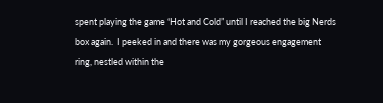spent playing the game “Hot and Cold” until I reached the big Nerds box again.  I peeked in and there was my gorgeous engagement ring, nestled within the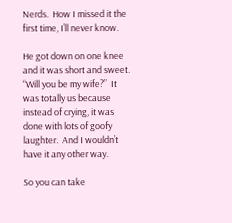Nerds.  How I missed it the first time, I’ll never know.

He got down on one knee and it was short and sweet.  “Will you be my wife?”  It was totally us because instead of crying, it was done with lots of goofy laughter.  And I wouldn’t have it any other way.

So you can take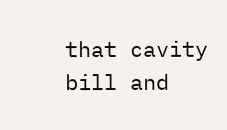that cavity bill and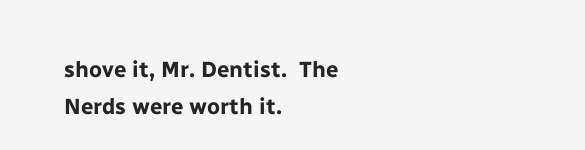shove it, Mr. Dentist.  The Nerds were worth it.